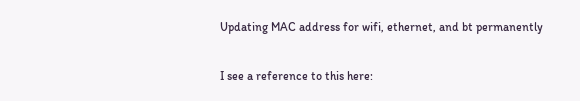Updating MAC address for wifi, ethernet, and bt permanently

I see a reference to this here: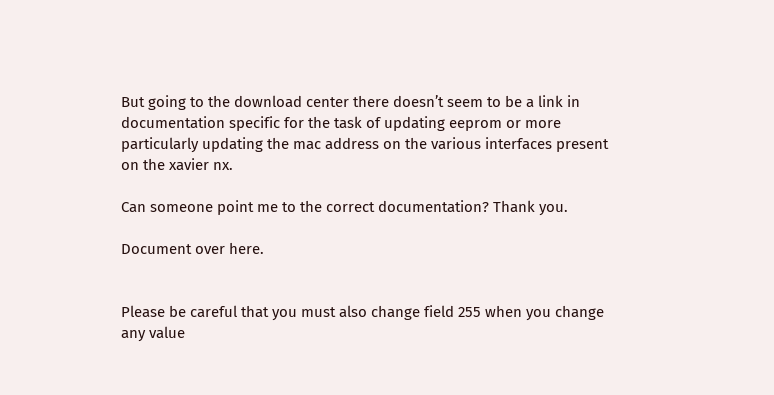But going to the download center there doesn’t seem to be a link in documentation specific for the task of updating eeprom or more particularly updating the mac address on the various interfaces present on the xavier nx.

Can someone point me to the correct documentation? Thank you.

Document over here.


Please be careful that you must also change field 255 when you change any value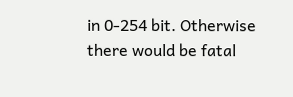in 0-254 bit. Otherwise there would be fatal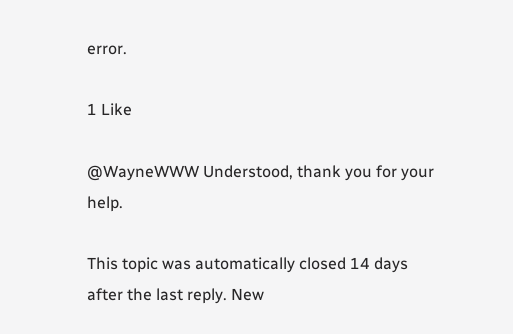error.

1 Like

@WayneWWW Understood, thank you for your help.

This topic was automatically closed 14 days after the last reply. New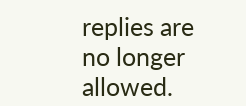replies are no longer allowed.